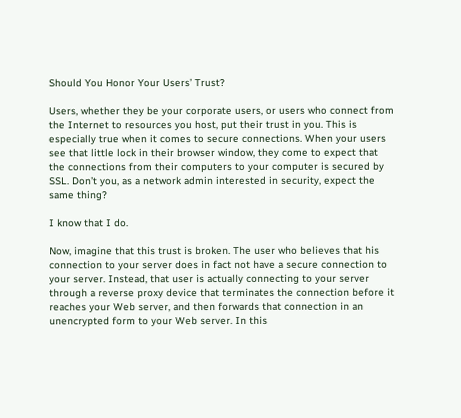Should You Honor Your Users’ Trust?

Users, whether they be your corporate users, or users who connect from the Internet to resources you host, put their trust in you. This is especially true when it comes to secure connections. When your users see that little lock in their browser window, they come to expect that the connections from their computers to your computer is secured by SSL. Don’t you, as a network admin interested in security, expect the same thing?

I know that I do.

Now, imagine that this trust is broken. The user who believes that his connection to your server does in fact not have a secure connection to your server. Instead, that user is actually connecting to your server through a reverse proxy device that terminates the connection before it reaches your Web server, and then forwards that connection in an unencrypted form to your Web server. In this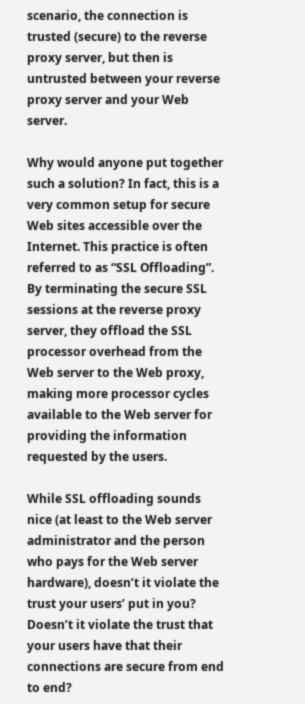scenario, the connection is trusted (secure) to the reverse proxy server, but then is untrusted between your reverse proxy server and your Web server.

Why would anyone put together such a solution? In fact, this is a very common setup for secure Web sites accessible over the Internet. This practice is often referred to as “SSL Offloading”. By terminating the secure SSL sessions at the reverse proxy server, they offload the SSL processor overhead from the Web server to the Web proxy, making more processor cycles available to the Web server for providing the information requested by the users.

While SSL offloading sounds nice (at least to the Web server administrator and the person who pays for the Web server hardware), doesn’t it violate the trust your users’ put in you? Doesn’t it violate the trust that your users have that their connections are secure from end to end?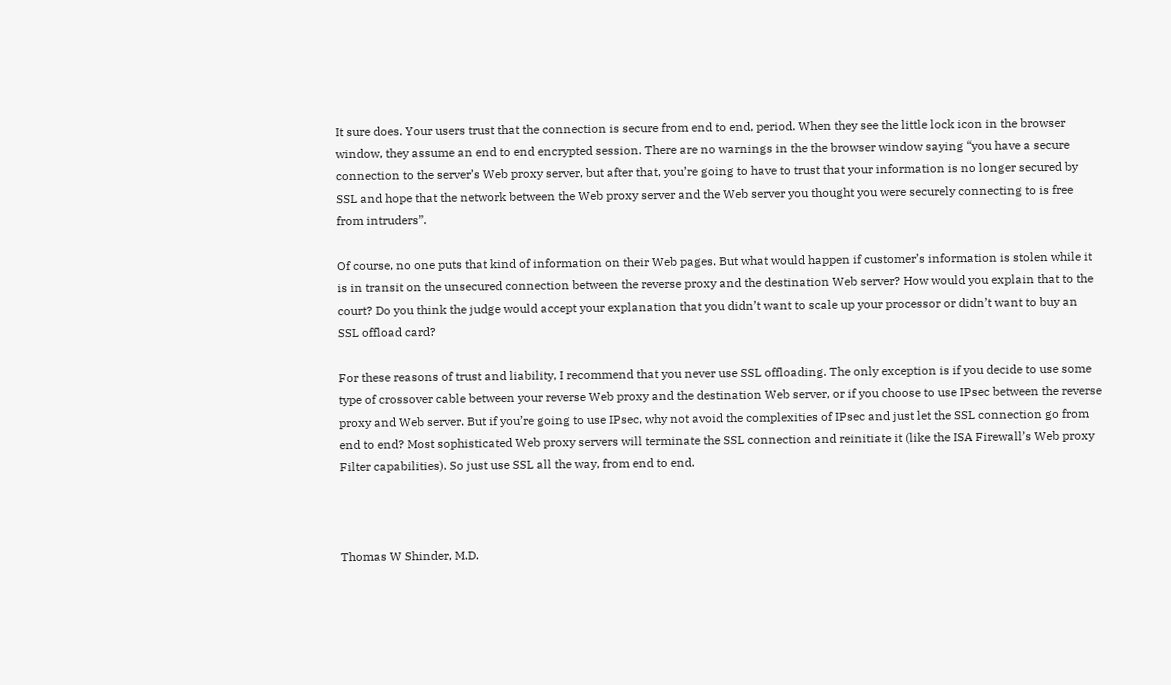It sure does. Your users trust that the connection is secure from end to end, period. When they see the little lock icon in the browser window, they assume an end to end encrypted session. There are no warnings in the the browser window saying “you have a secure connection to the server’s Web proxy server, but after that, you’re going to have to trust that your information is no longer secured by SSL and hope that the network between the Web proxy server and the Web server you thought you were securely connecting to is free from intruders”.

Of course, no one puts that kind of information on their Web pages. But what would happen if customer’s information is stolen while it is in transit on the unsecured connection between the reverse proxy and the destination Web server? How would you explain that to the court? Do you think the judge would accept your explanation that you didn’t want to scale up your processor or didn’t want to buy an SSL offload card?

For these reasons of trust and liability, I recommend that you never use SSL offloading. The only exception is if you decide to use some type of crossover cable between your reverse Web proxy and the destination Web server, or if you choose to use IPsec between the reverse proxy and Web server. But if you’re going to use IPsec, why not avoid the complexities of IPsec and just let the SSL connection go from end to end? Most sophisticated Web proxy servers will terminate the SSL connection and reinitiate it (like the ISA Firewall’s Web proxy Filter capabilities). So just use SSL all the way, from end to end.



Thomas W Shinder, M.D.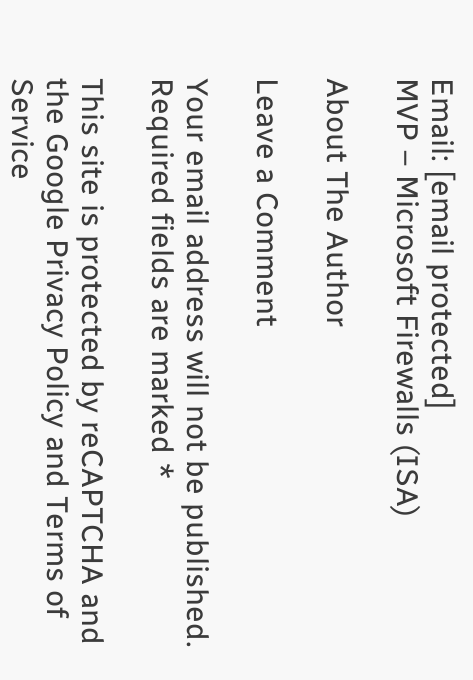Email: [email protected]
MVP – Microsoft Firewalls (ISA)

About The Author

Leave a Comment

Your email address will not be published. Required fields are marked *

This site is protected by reCAPTCHA and the Google Privacy Policy and Terms of Service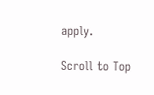apply.

Scroll to Top